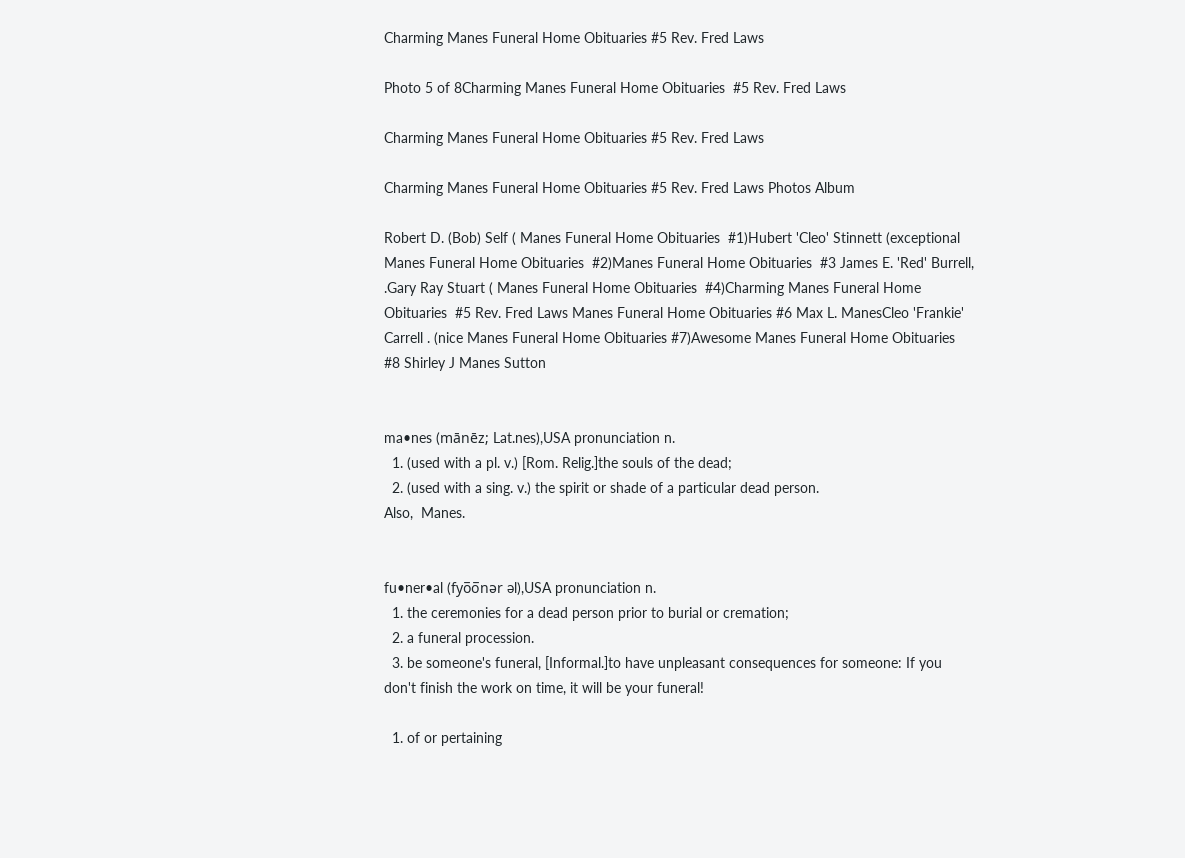Charming Manes Funeral Home Obituaries #5 Rev. Fred Laws

Photo 5 of 8Charming Manes Funeral Home Obituaries  #5 Rev. Fred Laws

Charming Manes Funeral Home Obituaries #5 Rev. Fred Laws

Charming Manes Funeral Home Obituaries #5 Rev. Fred Laws Photos Album

Robert D. (Bob) Self ( Manes Funeral Home Obituaries  #1)Hubert 'Cleo' Stinnett (exceptional Manes Funeral Home Obituaries  #2)Manes Funeral Home Obituaries  #3 James E. 'Red' Burrell, .Gary Ray Stuart ( Manes Funeral Home Obituaries  #4)Charming Manes Funeral Home Obituaries  #5 Rev. Fred Laws Manes Funeral Home Obituaries #6 Max L. ManesCleo 'Frankie' Carrell . (nice Manes Funeral Home Obituaries #7)Awesome Manes Funeral Home Obituaries  #8 Shirley J Manes Sutton


ma•nes (mānēz; Lat.nes),USA pronunciation n.
  1. (used with a pl. v.) [Rom. Relig.]the souls of the dead;
  2. (used with a sing. v.) the spirit or shade of a particular dead person.
Also,  Manes.


fu•ner•al (fyo̅o̅nər əl),USA pronunciation n.
  1. the ceremonies for a dead person prior to burial or cremation;
  2. a funeral procession.
  3. be someone's funeral, [Informal.]to have unpleasant consequences for someone: If you don't finish the work on time, it will be your funeral!

  1. of or pertaining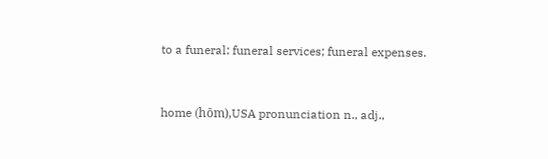to a funeral: funeral services; funeral expenses.


home (hōm),USA pronunciation n., adj.,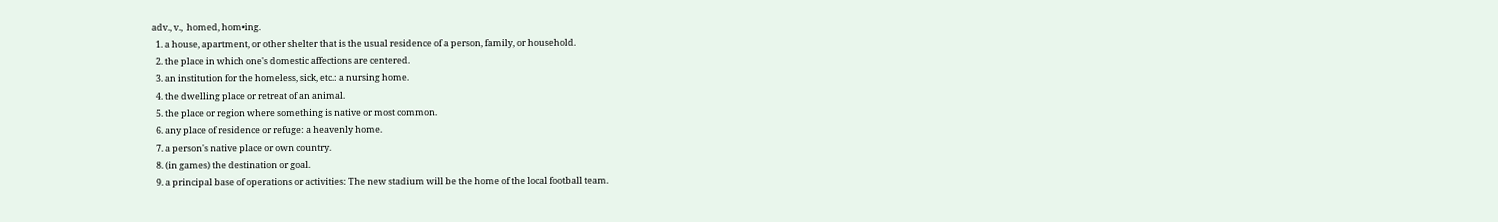adv., v.,  homed, hom•ing.
  1. a house, apartment, or other shelter that is the usual residence of a person, family, or household.
  2. the place in which one's domestic affections are centered.
  3. an institution for the homeless, sick, etc.: a nursing home.
  4. the dwelling place or retreat of an animal.
  5. the place or region where something is native or most common.
  6. any place of residence or refuge: a heavenly home.
  7. a person's native place or own country.
  8. (in games) the destination or goal.
  9. a principal base of operations or activities: The new stadium will be the home of the local football team.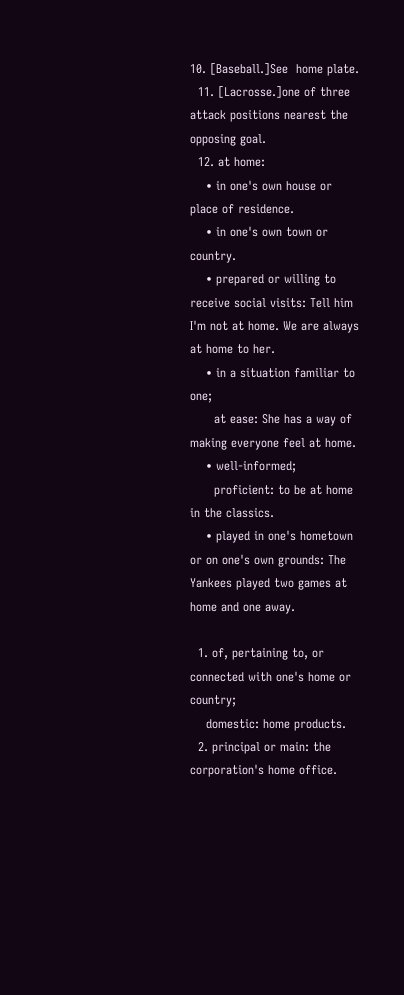10. [Baseball.]See  home plate.
  11. [Lacrosse.]one of three attack positions nearest the opposing goal.
  12. at home:
    • in one's own house or place of residence.
    • in one's own town or country.
    • prepared or willing to receive social visits: Tell him I'm not at home. We are always at home to her.
    • in a situation familiar to one;
      at ease: She has a way of making everyone feel at home.
    • well-informed;
      proficient: to be at home in the classics.
    • played in one's hometown or on one's own grounds: The Yankees played two games at home and one away.

  1. of, pertaining to, or connected with one's home or country;
    domestic: home products.
  2. principal or main: the corporation's home office.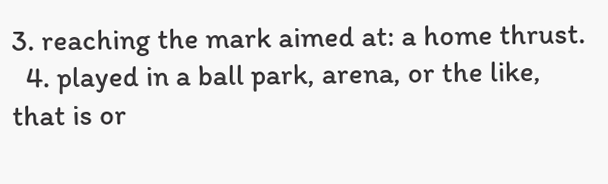3. reaching the mark aimed at: a home thrust.
  4. played in a ball park, arena, or the like, that is or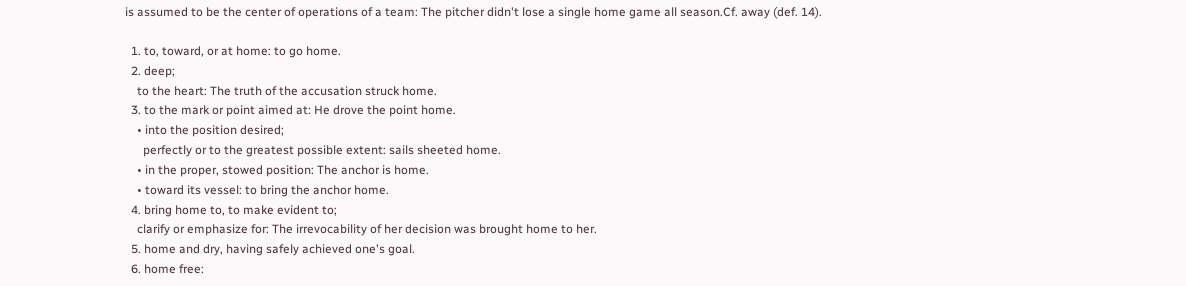is assumed to be the center of operations of a team: The pitcher didn't lose a single home game all season.Cf. away (def. 14).

  1. to, toward, or at home: to go home.
  2. deep;
    to the heart: The truth of the accusation struck home.
  3. to the mark or point aimed at: He drove the point home.
    • into the position desired;
      perfectly or to the greatest possible extent: sails sheeted home.
    • in the proper, stowed position: The anchor is home.
    • toward its vessel: to bring the anchor home.
  4. bring home to, to make evident to;
    clarify or emphasize for: The irrevocability of her decision was brought home to her.
  5. home and dry, having safely achieved one's goal.
  6. home free: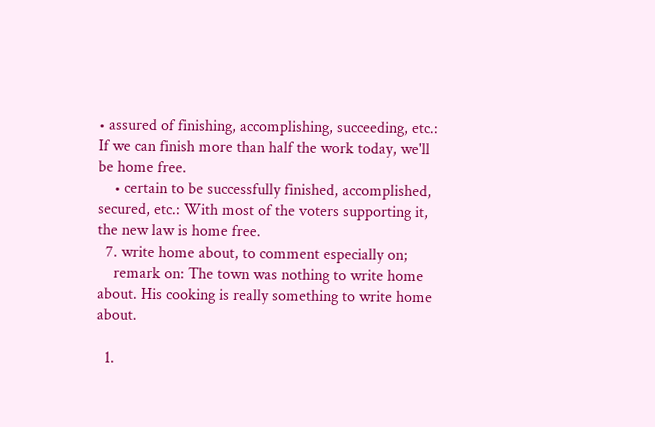• assured of finishing, accomplishing, succeeding, etc.: If we can finish more than half the work today, we'll be home free.
    • certain to be successfully finished, accomplished, secured, etc.: With most of the voters supporting it, the new law is home free.
  7. write home about, to comment especially on;
    remark on: The town was nothing to write home about. His cooking is really something to write home about.

  1.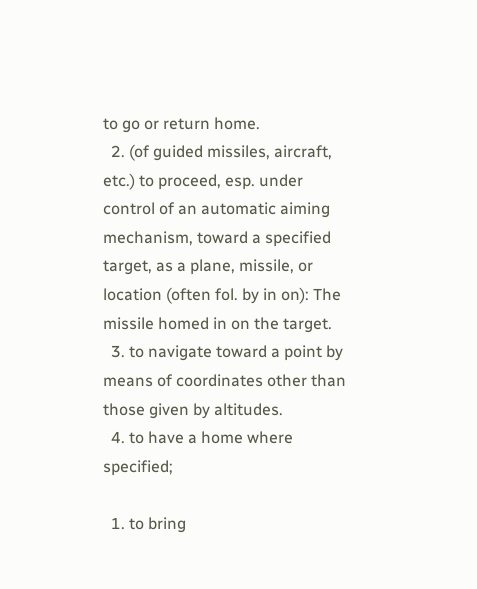to go or return home.
  2. (of guided missiles, aircraft, etc.) to proceed, esp. under control of an automatic aiming mechanism, toward a specified target, as a plane, missile, or location (often fol. by in on): The missile homed in on the target.
  3. to navigate toward a point by means of coordinates other than those given by altitudes.
  4. to have a home where specified;

  1. to bring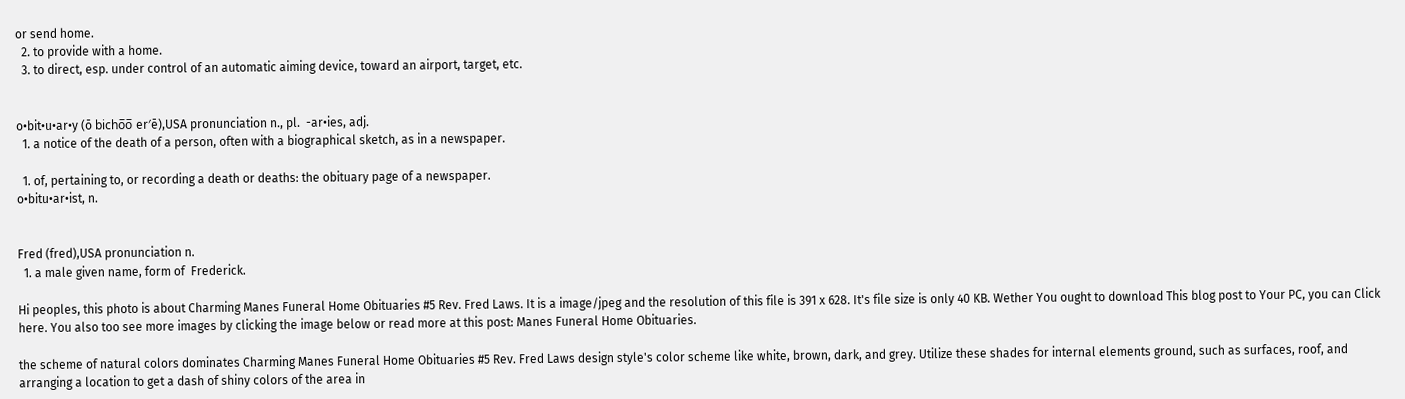or send home.
  2. to provide with a home.
  3. to direct, esp. under control of an automatic aiming device, toward an airport, target, etc.


o•bit•u•ar•y (ō bicho̅o̅ er′ē),USA pronunciation n., pl.  -ar•ies, adj.
  1. a notice of the death of a person, often with a biographical sketch, as in a newspaper.

  1. of, pertaining to, or recording a death or deaths: the obituary page of a newspaper.
o•bitu•ar•ist, n.


Fred (fred),USA pronunciation n.
  1. a male given name, form of  Frederick.

Hi peoples, this photo is about Charming Manes Funeral Home Obituaries #5 Rev. Fred Laws. It is a image/jpeg and the resolution of this file is 391 x 628. It's file size is only 40 KB. Wether You ought to download This blog post to Your PC, you can Click here. You also too see more images by clicking the image below or read more at this post: Manes Funeral Home Obituaries.

the scheme of natural colors dominates Charming Manes Funeral Home Obituaries #5 Rev. Fred Laws design style's color scheme like white, brown, dark, and grey. Utilize these shades for internal elements ground, such as surfaces, roof, and arranging a location to get a dash of shiny colors of the area in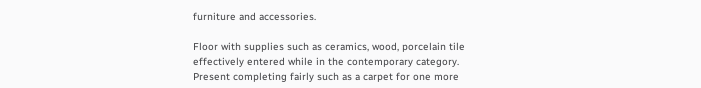furniture and accessories.

Floor with supplies such as ceramics, wood, porcelain tile effectively entered while in the contemporary category. Present completing fairly such as a carpet for one more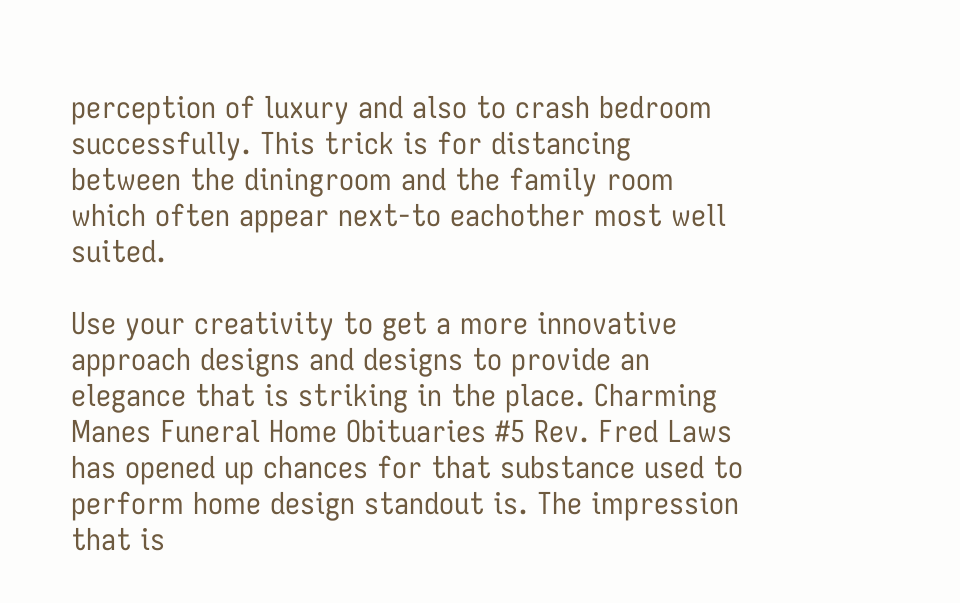perception of luxury and also to crash bedroom successfully. This trick is for distancing between the diningroom and the family room which often appear next-to eachother most well suited.

Use your creativity to get a more innovative approach designs and designs to provide an elegance that is striking in the place. Charming Manes Funeral Home Obituaries #5 Rev. Fred Laws has opened up chances for that substance used to perform home design standout is. The impression that is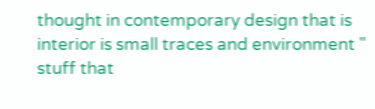thought in contemporary design that is interior is small traces and environment " stuff that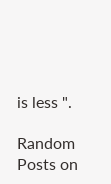is less ".

Random Posts on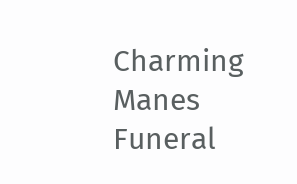Charming Manes Funeral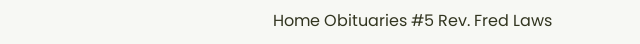Home Obituaries #5 Rev. Fred Laws